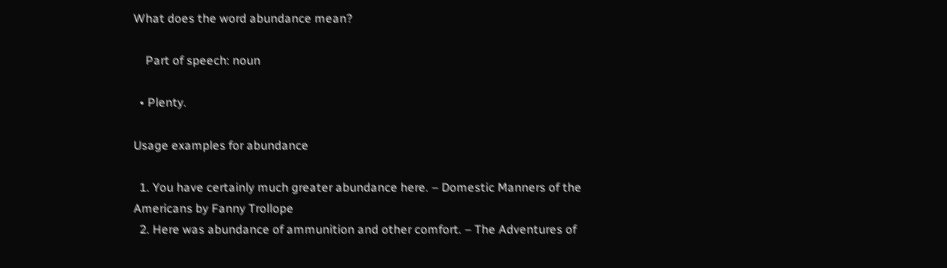What does the word abundance mean?

    Part of speech: noun

  • Plenty.

Usage examples for abundance

  1. You have certainly much greater abundance here. – Domestic Manners of the Americans by Fanny Trollope
  2. Here was abundance of ammunition and other comfort. – The Adventures of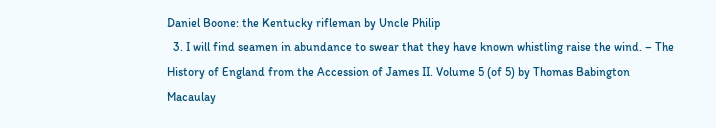Daniel Boone: the Kentucky rifleman by Uncle Philip
  3. I will find seamen in abundance to swear that they have known whistling raise the wind. – The History of England from the Accession of James II. Volume 5 (of 5) by Thomas Babington Macaulay